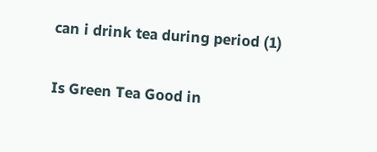can i drink tea during period (1)

Is Green Tea Good in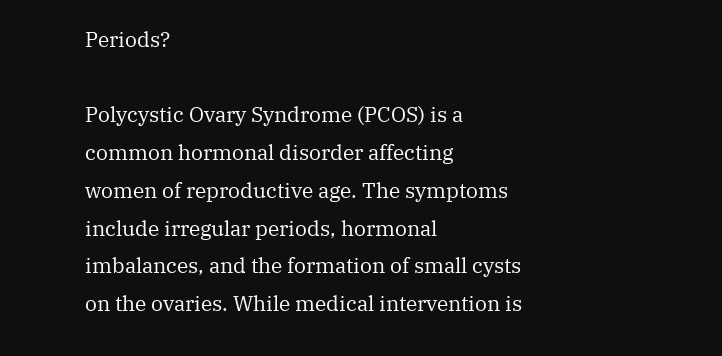Periods?

Polycystic Ovary Syndrome (PCOS) is a common hormonal disorder affecting women of reproductive age. The symptoms include irregular periods, hormonal imbalances, and the formation of small cysts on the ovaries. While medical intervention is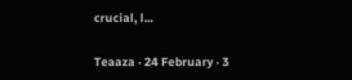crucial, l...

Teaaza · 24 February · 3